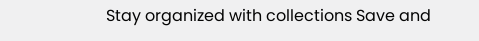Stay organized with collections Save and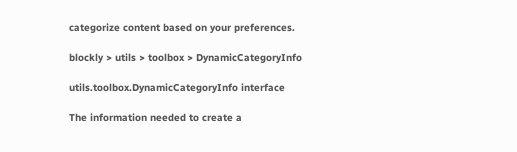categorize content based on your preferences.

blockly > utils > toolbox > DynamicCategoryInfo

utils.toolbox.DynamicCategoryInfo interface

The information needed to create a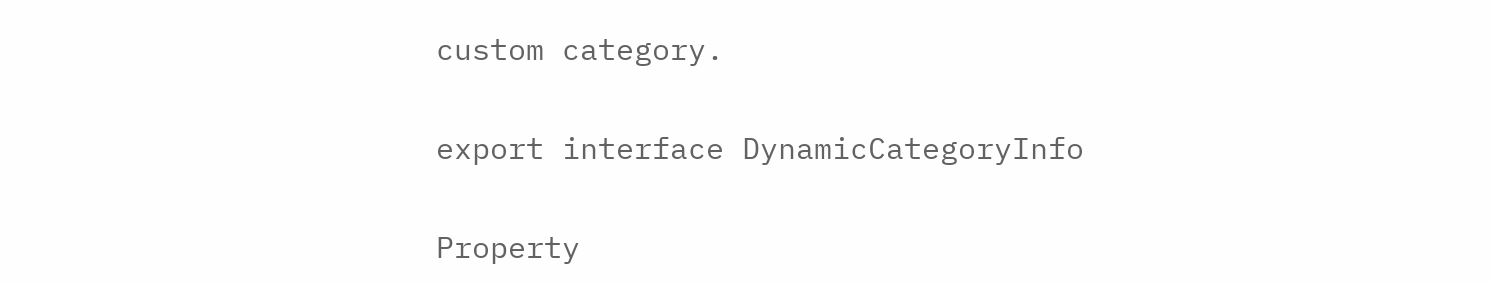custom category.


export interface DynamicCategoryInfo


Property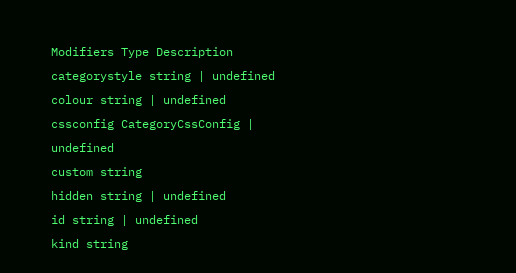Modifiers Type Description
categorystyle string | undefined
colour string | undefined
cssconfig CategoryCssConfig | undefined
custom string
hidden string | undefined
id string | undefined
kind string